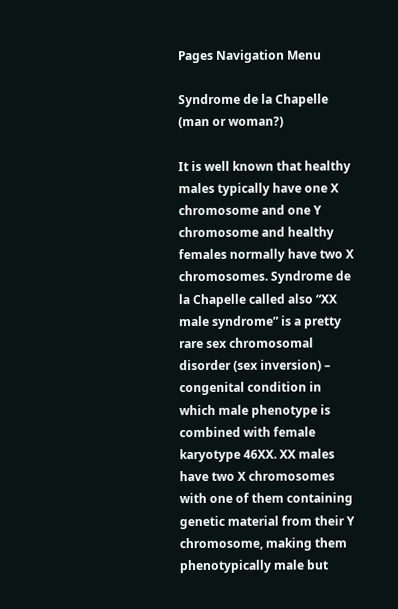Pages Navigation Menu

Syndrome de la Chapelle (man or woman?)

It is well known that healthy males typically have one X chromosome and one Y chromosome and healthy females normally have two X chromosomes. Syndrome de la Chapelle called also “XX male syndrome” is a pretty rare sex chromosomal disorder (sex inversion) – congenital condition in which male phenotype is combined with female karyotype 46XX. XX males have two X chromosomes with one of them containing genetic material from their Y chromosome, making them phenotypically male but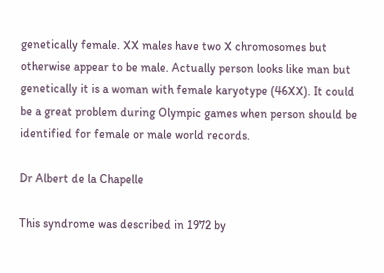genetically female. XX males have two X chromosomes but otherwise appear to be male. Actually person looks like man but genetically it is a woman with female karyotype (46XX). It could be a great problem during Olympic games when person should be identified for female or male world records.

Dr Albert de la Chapelle

This syndrome was described in 1972 by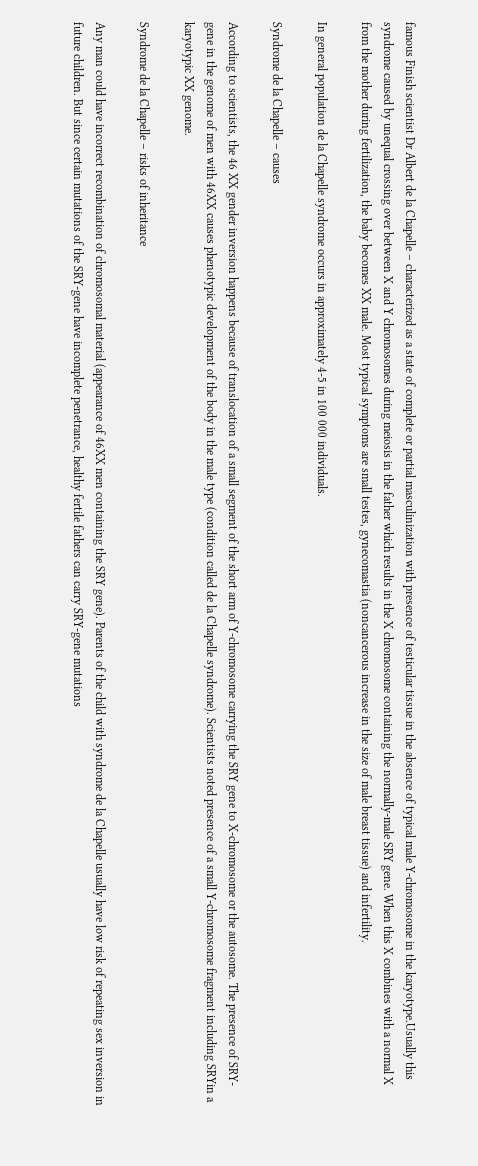famous Finish scientist Dr Albert de la Chapelle – characterized as a state of complete or partial masculinization with presence of testicular tissue in the absence of typical male Y-chromosome in the karyotype.Usually this syndrome caused by unequal crossing over between X and Y chromosomes during meiosis in the father which results in the X chromosome containing the normally-male SRY gene. When this X combines with a normal X from the mother during fertilization, the baby becomes XX male. Most typical symptoms are small testes, gynecomastia (noncancerous increase in the size of male breast tissue) and infertility.

In general population de la Chapelle syndrome occurs in approximately 4-5 in 100 000 individuals.

Syndrome de la Chapelle – causes

According to scientists, the 46 XX gender inversion happens because of translocation of a small segment of the short arm of Y-chromosome carrying the SRY gene to X-chromosome or the autosome. The presence of SRY-gene in the genome of men with 46XX causes phenotypic development of the body in the male type (condition called de la Chapelle syndrome). Scientists noted presence of a small Y-chromosome fragment including SRYin a karyotypic XX genome.

Syndrome de la Chapelle – risks of inheritance

Any man could have incorrect recombination of chromosomal material (appearance of 46XX men containing the SRY gene). Parents of the child with syndrome de la Chapelle usually have low risk of repeating sex inversion in future children. But since certain mutations of the SRY-gene have incomplete penetrance, healthy fertile fathers can carry SRY-gene mutations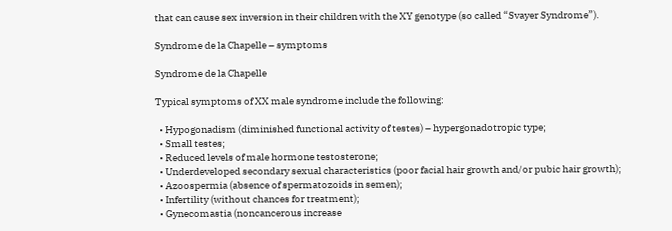that can cause sex inversion in their children with the XY genotype (so called “Svayer Syndrome”).

Syndrome de la Chapelle – symptoms

Syndrome de la Chapelle

Typical symptoms of XX male syndrome include the following:

  • Hypogonadism (diminished functional activity of testes) – hypergonadotropic type;
  • Small testes;
  • Reduced levels of male hormone testosterone;
  • Underdeveloped secondary sexual characteristics (poor facial hair growth and/or pubic hair growth);
  • Azoospermia (absence of spermatozoids in semen);
  • Infertility (without chances for treatment);
  • Gynecomastia (noncancerous increase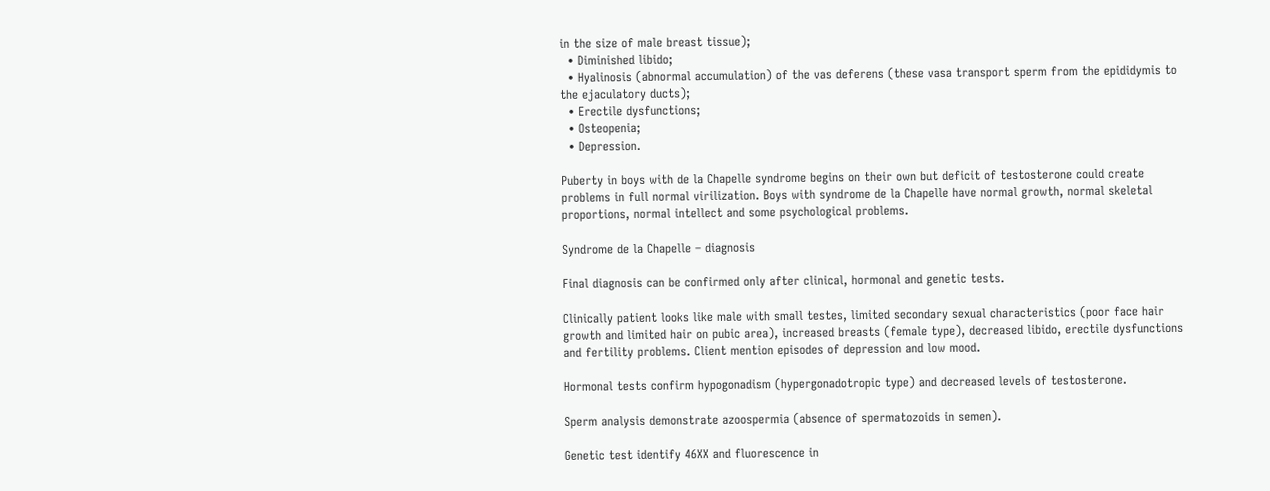in the size of male breast tissue);
  • Diminished libido;
  • Hyalinosis (abnormal accumulation) of the vas deferens (these vasa transport sperm from the epididymis to the ejaculatory ducts);
  • Erectile dysfunctions;
  • Osteopenia;
  • Depression.

Puberty in boys with de la Chapelle syndrome begins on their own but deficit of testosterone could create problems in full normal virilization. Boys with syndrome de la Chapelle have normal growth, normal skeletal proportions, normal intellect and some psychological problems.

Syndrome de la Chapelle – diagnosis

Final diagnosis can be confirmed only after clinical, hormonal and genetic tests.

Clinically patient looks like male with small testes, limited secondary sexual characteristics (poor face hair growth and limited hair on pubic area), increased breasts (female type), decreased libido, erectile dysfunctions and fertility problems. Client mention episodes of depression and low mood.

Hormonal tests confirm hypogonadism (hypergonadotropic type) and decreased levels of testosterone.

Sperm analysis demonstrate azoospermia (absence of spermatozoids in semen).

Genetic test identify 46XX and fluorescence in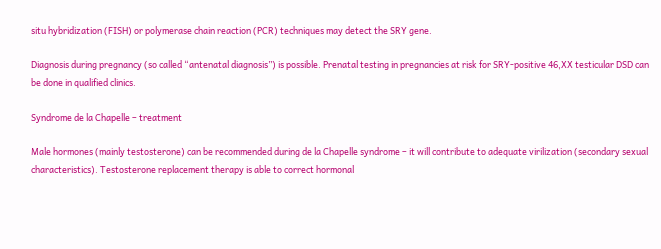situ hybridization (FISH) or polymerase chain reaction (PCR) techniques may detect the SRY gene.

Diagnosis during pregnancy (so called “antenatal diagnosis”) is possible. Prenatal testing in pregnancies at risk for SRY-positive 46,XX testicular DSD can be done in qualified clinics.

Syndrome de la Chapelle – treatment

Male hormones (mainly testosterone) can be recommended during de la Chapelle syndrome – it will contribute to adequate virilization (secondary sexual characteristics). Testosterone replacement therapy is able to correct hormonal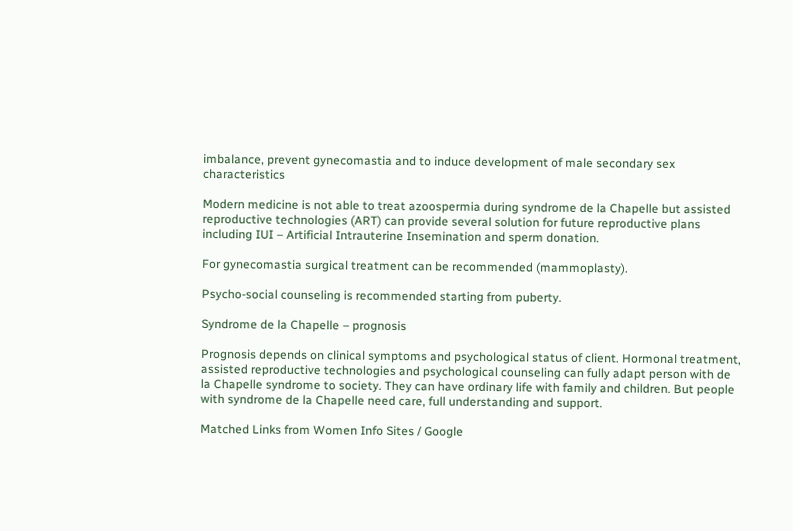imbalance, prevent gynecomastia and to induce development of male secondary sex characteristics

Modern medicine is not able to treat azoospermia during syndrome de la Chapelle but assisted reproductive technologies (ART) can provide several solution for future reproductive plans including IUI – Artificial Intrauterine Insemination and sperm donation.

For gynecomastia surgical treatment can be recommended (mammoplasty).

Psycho-social counseling is recommended starting from puberty.

Syndrome de la Chapelle – prognosis

Prognosis depends on clinical symptoms and psychological status of client. Hormonal treatment, assisted reproductive technologies and psychological counseling can fully adapt person with de la Chapelle syndrome to society. They can have ordinary life with family and children. But people with syndrome de la Chapelle need care, full understanding and support.

Matched Links from Women Info Sites / Google